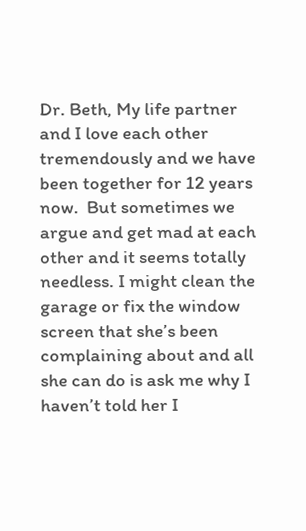Dr. Beth, My life partner and I love each other tremendously and we have been together for 12 years now.  But sometimes we argue and get mad at each other and it seems totally needless. I might clean the garage or fix the window screen that she’s been complaining about and all she can do is ask me why I haven’t told her I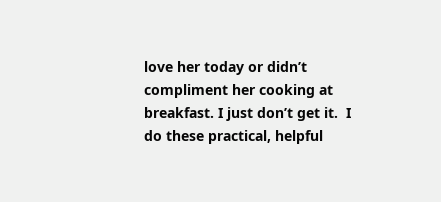love her today or didn’t compliment her cooking at breakfast. I just don’t get it.  I do these practical, helpful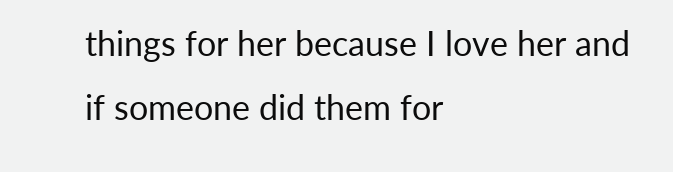things for her because I love her and if someone did them for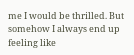me I would be thrilled. But somehow I always end up feeling like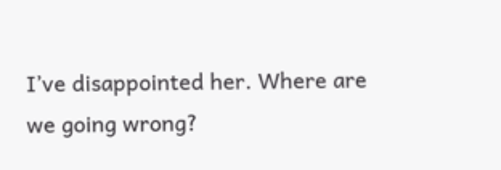I’ve disappointed her. Where are we going wrong?